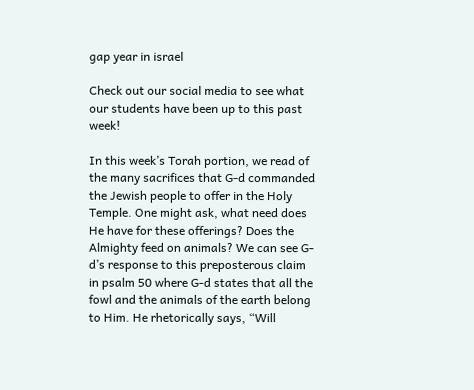gap year in israel

Check out our social media to see what our students have been up to this past week!

In this week’s Torah portion, we read of the many sacrifices that G-d commanded the Jewish people to offer in the Holy Temple. One might ask, what need does He have for these offerings? Does the Almighty feed on animals? We can see G-d’s response to this preposterous claim in psalm 50 where G-d states that all the fowl and the animals of the earth belong to Him. He rhetorically says, “Will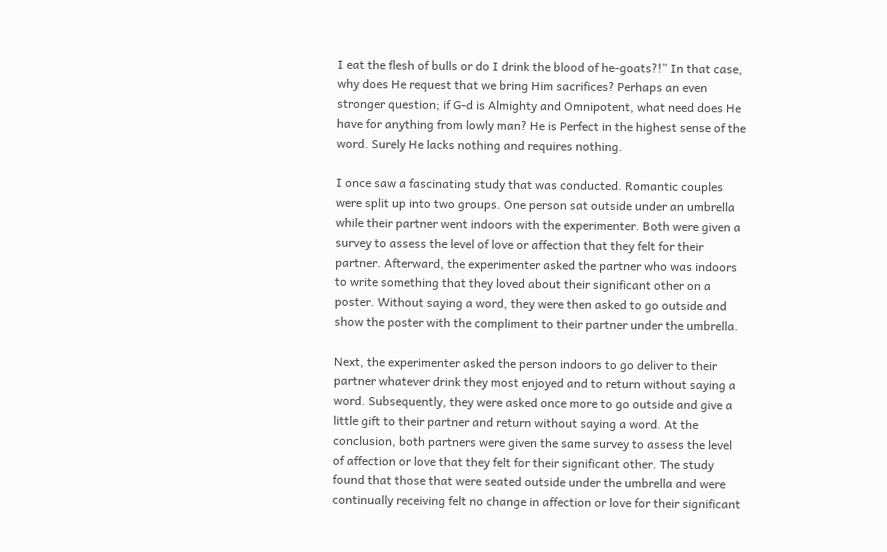I eat the flesh of bulls or do I drink the blood of he-goats?!” In that case, why does He request that we bring Him sacrifices? Perhaps an even stronger question; if G-d is Almighty and Omnipotent, what need does He have for anything from lowly man? He is Perfect in the highest sense of the word. Surely He lacks nothing and requires nothing.

I once saw a fascinating study that was conducted. Romantic couples were split up into two groups. One person sat outside under an umbrella while their partner went indoors with the experimenter. Both were given a survey to assess the level of love or affection that they felt for their partner. Afterward, the experimenter asked the partner who was indoors to write something that they loved about their significant other on a poster. Without saying a word, they were then asked to go outside and show the poster with the compliment to their partner under the umbrella.

Next, the experimenter asked the person indoors to go deliver to their partner whatever drink they most enjoyed and to return without saying a word. Subsequently, they were asked once more to go outside and give a little gift to their partner and return without saying a word. At the conclusion, both partners were given the same survey to assess the level of affection or love that they felt for their significant other. The study found that those that were seated outside under the umbrella and were continually receiving felt no change in affection or love for their significant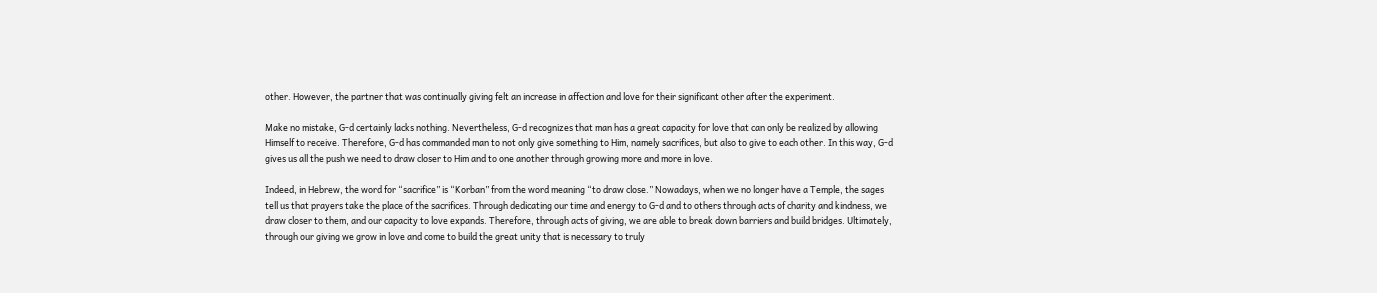other. However, the partner that was continually giving felt an increase in affection and love for their significant other after the experiment.

Make no mistake, G-d certainly lacks nothing. Nevertheless, G-d recognizes that man has a great capacity for love that can only be realized by allowing Himself to receive. Therefore, G-d has commanded man to not only give something to Him, namely sacrifices, but also to give to each other. In this way, G-d gives us all the push we need to draw closer to Him and to one another through growing more and more in love.

Indeed, in Hebrew, the word for “sacrifice” is “Korban” from the word meaning “to draw close.” Nowadays, when we no longer have a Temple, the sages tell us that prayers take the place of the sacrifices. Through dedicating our time and energy to G-d and to others through acts of charity and kindness, we draw closer to them, and our capacity to love expands. Therefore, through acts of giving, we are able to break down barriers and build bridges. Ultimately, through our giving we grow in love and come to build the great unity that is necessary to truly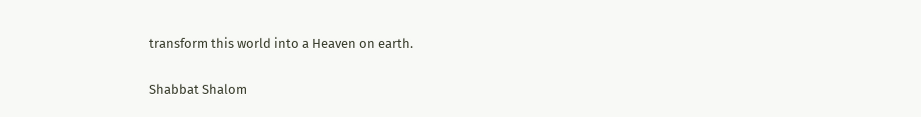transform this world into a Heaven on earth.

Shabbat Shalom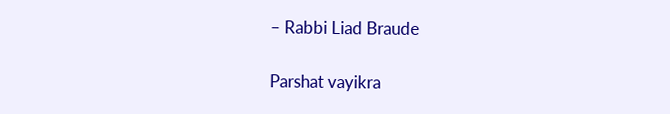– Rabbi Liad Braude

Parshat vayikra